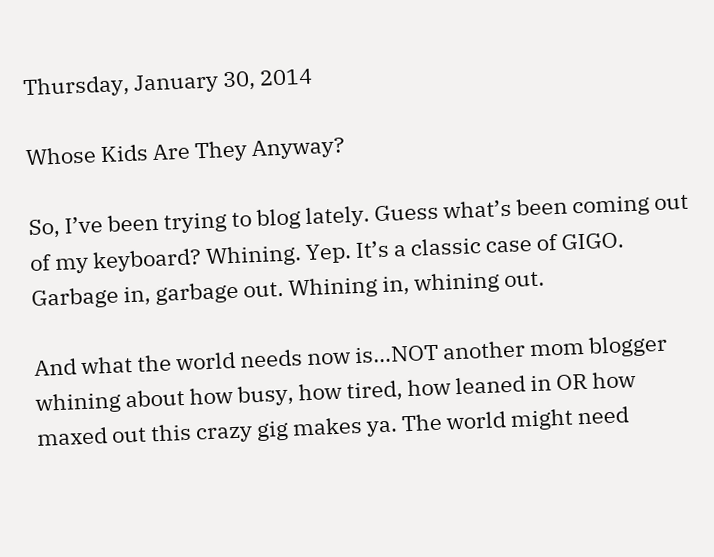Thursday, January 30, 2014

Whose Kids Are They Anyway?

So, I’ve been trying to blog lately. Guess what’s been coming out of my keyboard? Whining. Yep. It’s a classic case of GIGO. Garbage in, garbage out. Whining in, whining out.

And what the world needs now is…NOT another mom blogger whining about how busy, how tired, how leaned in OR how maxed out this crazy gig makes ya. The world might need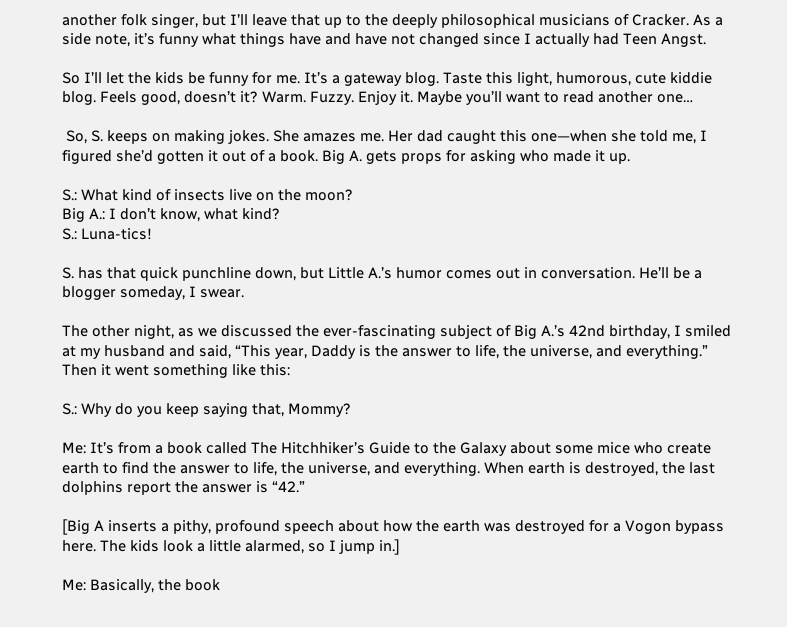another folk singer, but I’ll leave that up to the deeply philosophical musicians of Cracker. As a side note, it’s funny what things have and have not changed since I actually had Teen Angst.

So I’ll let the kids be funny for me. It’s a gateway blog. Taste this light, humorous, cute kiddie blog. Feels good, doesn’t it? Warm. Fuzzy. Enjoy it. Maybe you’ll want to read another one…

 So, S. keeps on making jokes. She amazes me. Her dad caught this one—when she told me, I figured she’d gotten it out of a book. Big A. gets props for asking who made it up.

S.: What kind of insects live on the moon?
Big A.: I don’t know, what kind?
S.: Luna-tics!

S. has that quick punchline down, but Little A.’s humor comes out in conversation. He’ll be a blogger someday, I swear.

The other night, as we discussed the ever-fascinating subject of Big A.’s 42nd birthday, I smiled at my husband and said, “This year, Daddy is the answer to life, the universe, and everything.” Then it went something like this:

S.: Why do you keep saying that, Mommy?

Me: It’s from a book called The Hitchhiker’s Guide to the Galaxy about some mice who create earth to find the answer to life, the universe, and everything. When earth is destroyed, the last dolphins report the answer is “42.”

[Big A inserts a pithy, profound speech about how the earth was destroyed for a Vogon bypass here. The kids look a little alarmed, so I jump in.]

Me: Basically, the book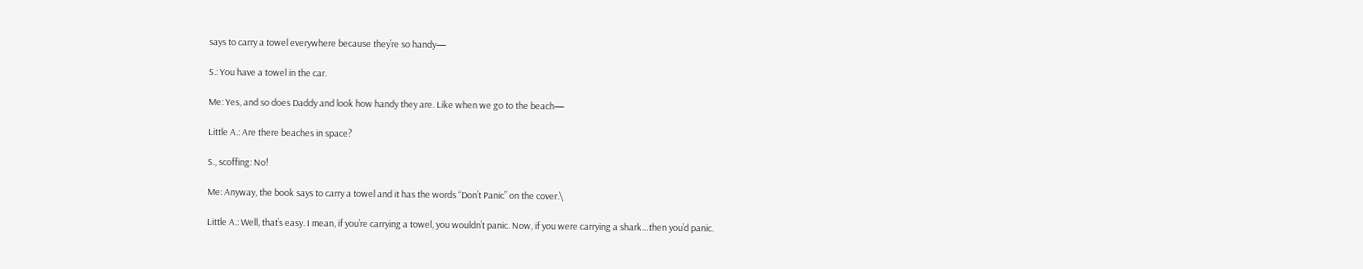says to carry a towel everywhere because they’re so handy—

S.: You have a towel in the car.

Me: Yes, and so does Daddy and look how handy they are. Like when we go to the beach—

Little A.: Are there beaches in space?

S., scoffing: No!

Me: Anyway, the book says to carry a towel and it has the words “Don’t Panic” on the cover.\

Little A.: Well, that’s easy. I mean, if you’re carrying a towel, you wouldn’t panic. Now, if you were carrying a shark…then you’d panic.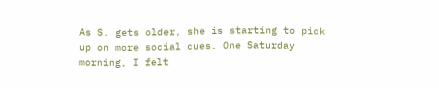As S. gets older, she is starting to pick up on more social cues. One Saturday morning, I felt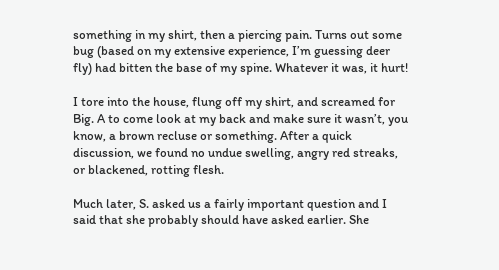something in my shirt, then a piercing pain. Turns out some bug (based on my extensive experience, I’m guessing deer fly) had bitten the base of my spine. Whatever it was, it hurt!

I tore into the house, flung off my shirt, and screamed for Big. A to come look at my back and make sure it wasn’t, you know, a brown recluse or something. After a quick discussion, we found no undue swelling, angry red streaks, or blackened, rotting flesh.

Much later, S. asked us a fairly important question and I said that she probably should have asked earlier. She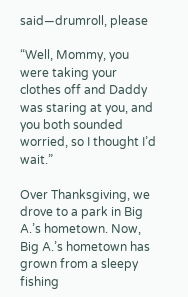said—drumroll, please

“Well, Mommy, you were taking your clothes off and Daddy was staring at you, and you both sounded worried, so I thought I’d wait.”

Over Thanksgiving, we drove to a park in Big A.’s hometown. Now, Big A.’s hometown has grown from a sleepy fishing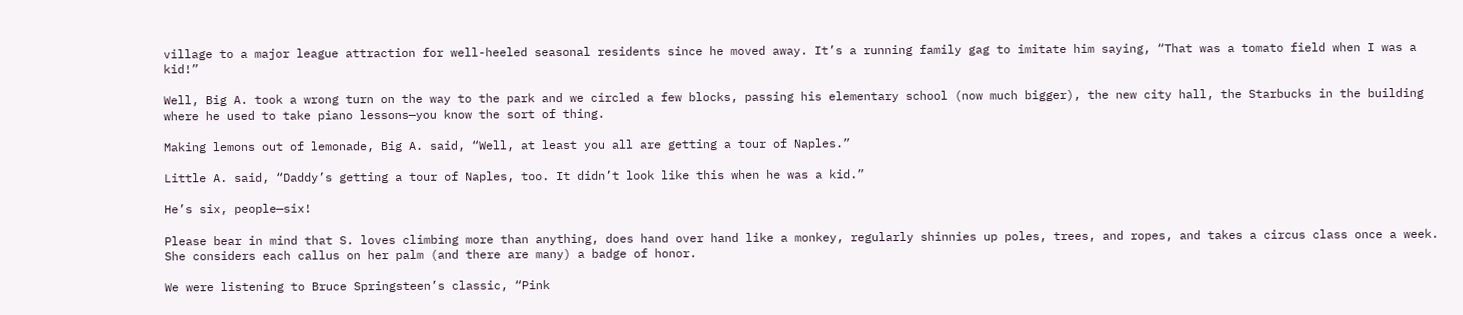village to a major league attraction for well-heeled seasonal residents since he moved away. It’s a running family gag to imitate him saying, “That was a tomato field when I was a kid!”

Well, Big A. took a wrong turn on the way to the park and we circled a few blocks, passing his elementary school (now much bigger), the new city hall, the Starbucks in the building where he used to take piano lessons—you know the sort of thing.

Making lemons out of lemonade, Big A. said, “Well, at least you all are getting a tour of Naples.”

Little A. said, “Daddy’s getting a tour of Naples, too. It didn’t look like this when he was a kid.”

He’s six, people—six!

Please bear in mind that S. loves climbing more than anything, does hand over hand like a monkey, regularly shinnies up poles, trees, and ropes, and takes a circus class once a week. She considers each callus on her palm (and there are many) a badge of honor.

We were listening to Bruce Springsteen’s classic, “Pink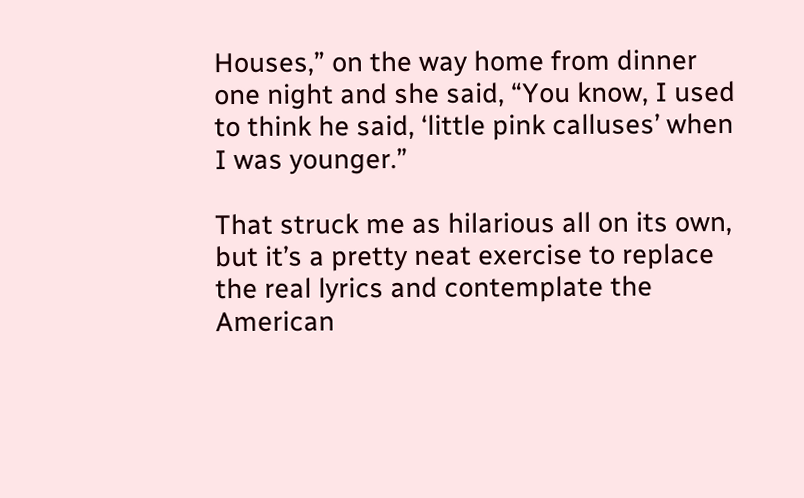Houses,” on the way home from dinner one night and she said, “You know, I used to think he said, ‘little pink calluses’ when I was younger.”

That struck me as hilarious all on its own, but it’s a pretty neat exercise to replace the real lyrics and contemplate the American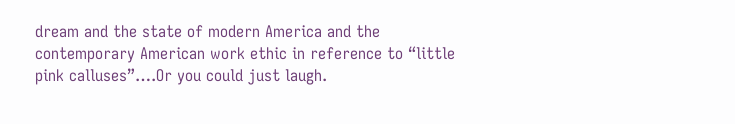dream and the state of modern America and the contemporary American work ethic in reference to “little pink calluses”….Or you could just laugh.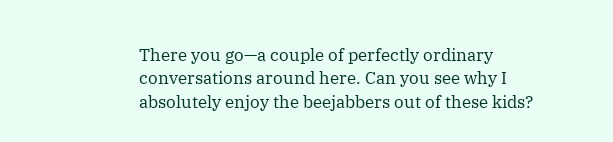There you go—a couple of perfectly ordinary conversations around here. Can you see why I absolutely enjoy the beejabbers out of these kids?